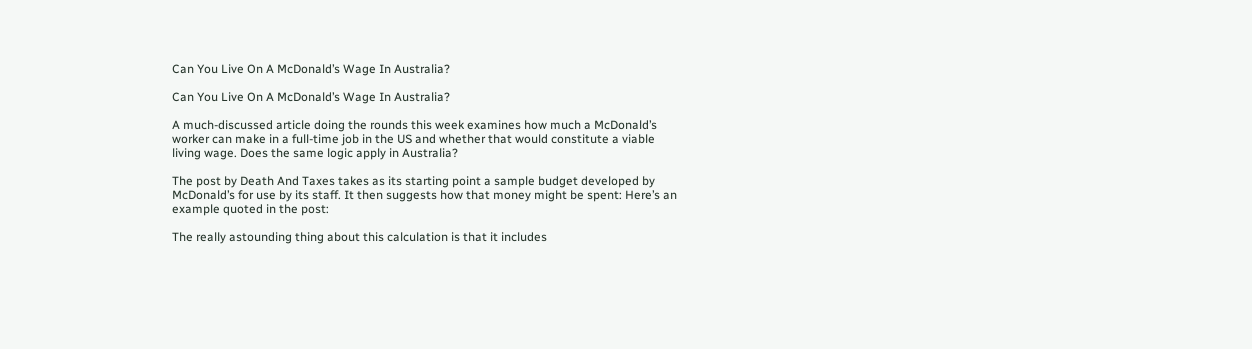Can You Live On A McDonald’s Wage In Australia?

Can You Live On A McDonald’s Wage In Australia?

A much-discussed article doing the rounds this week examines how much a McDonald’s worker can make in a full-time job in the US and whether that would constitute a viable living wage. Does the same logic apply in Australia?

The post by Death And Taxes takes as its starting point a sample budget developed by McDonald’s for use by its staff. It then suggests how that money might be spent: Here’s an example quoted in the post:

The really astounding thing about this calculation is that it includes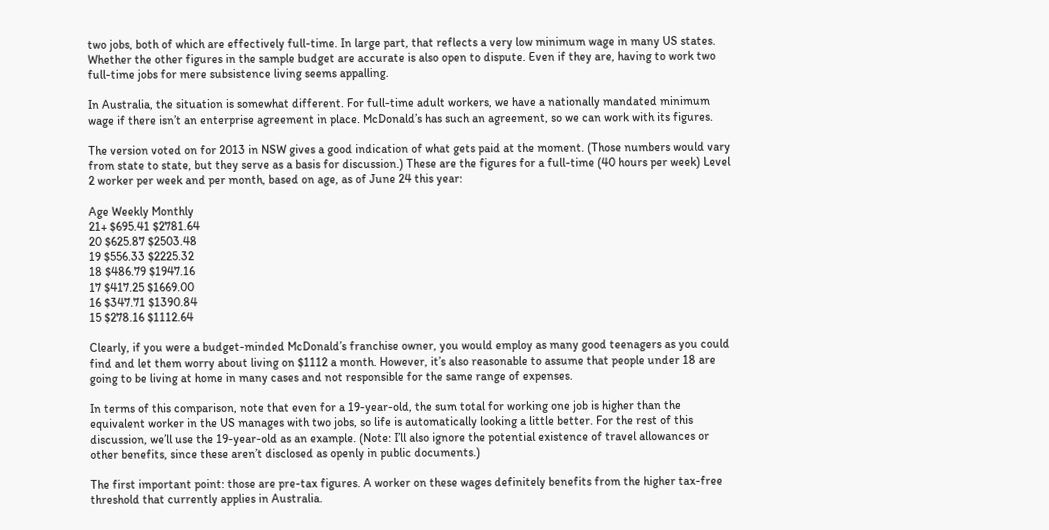two jobs, both of which are effectively full-time. In large part, that reflects a very low minimum wage in many US states. Whether the other figures in the sample budget are accurate is also open to dispute. Even if they are, having to work two full-time jobs for mere subsistence living seems appalling.

In Australia, the situation is somewhat different. For full-time adult workers, we have a nationally mandated minimum wage if there isn’t an enterprise agreement in place. McDonald’s has such an agreement, so we can work with its figures.

The version voted on for 2013 in NSW gives a good indication of what gets paid at the moment. (Those numbers would vary from state to state, but they serve as a basis for discussion.) These are the figures for a full-time (40 hours per week) Level 2 worker per week and per month, based on age, as of June 24 this year:

Age Weekly Monthly
21+ $695.41 $2781.64
20 $625.87 $2503.48
19 $556.33 $2225.32
18 $486.79 $1947.16
17 $417.25 $1669.00
16 $347.71 $1390.84
15 $278.16 $1112.64

Clearly, if you were a budget-minded McDonald’s franchise owner, you would employ as many good teenagers as you could find and let them worry about living on $1112 a month. However, it’s also reasonable to assume that people under 18 are going to be living at home in many cases and not responsible for the same range of expenses.

In terms of this comparison, note that even for a 19-year-old, the sum total for working one job is higher than the equivalent worker in the US manages with two jobs, so life is automatically looking a little better. For the rest of this discussion, we’ll use the 19-year-old as an example. (Note: I’ll also ignore the potential existence of travel allowances or other benefits, since these aren’t disclosed as openly in public documents.)

The first important point: those are pre-tax figures. A worker on these wages definitely benefits from the higher tax-free threshold that currently applies in Australia.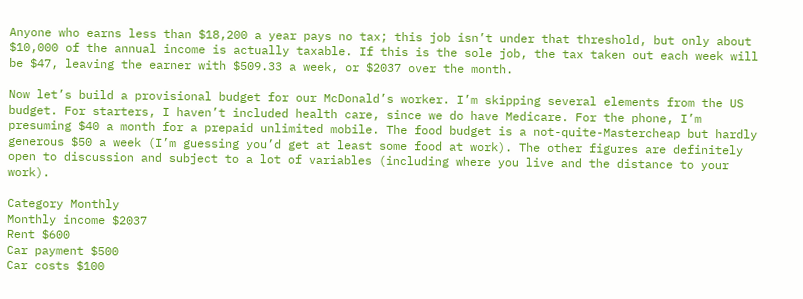Anyone who earns less than $18,200 a year pays no tax; this job isn’t under that threshold, but only about $10,000 of the annual income is actually taxable. If this is the sole job, the tax taken out each week will be $47, leaving the earner with $509.33 a week, or $2037 over the month.

Now let’s build a provisional budget for our McDonald’s worker. I’m skipping several elements from the US budget. For starters, I haven’t included health care, since we do have Medicare. For the phone, I’m presuming $40 a month for a prepaid unlimited mobile. The food budget is a not-quite-Mastercheap but hardly generous $50 a week (I’m guessing you’d get at least some food at work). The other figures are definitely open to discussion and subject to a lot of variables (including where you live and the distance to your work).

Category Monthly
Monthly income $2037
Rent $600
Car payment $500
Car costs $100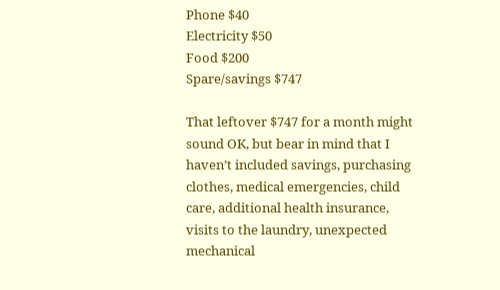Phone $40
Electricity $50
Food $200
Spare/savings $747

That leftover $747 for a month might sound OK, but bear in mind that I haven’t included savings, purchasing clothes, medical emergencies, child care, additional health insurance, visits to the laundry, unexpected mechanical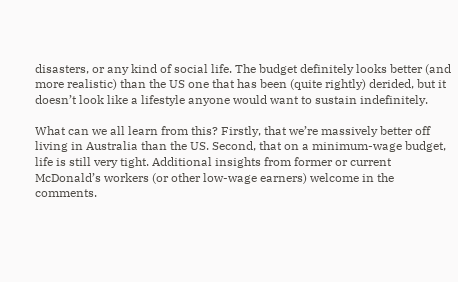disasters, or any kind of social life. The budget definitely looks better (and more realistic) than the US one that has been (quite rightly) derided, but it doesn’t look like a lifestyle anyone would want to sustain indefinitely.

What can we all learn from this? Firstly, that we’re massively better off living in Australia than the US. Second, that on a minimum-wage budget, life is still very tight. Additional insights from former or current McDonald’s workers (or other low-wage earners) welcome in the comments.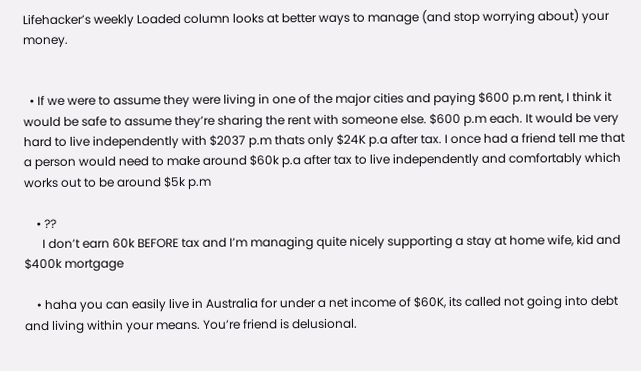Lifehacker’s weekly Loaded column looks at better ways to manage (and stop worrying about) your money.


  • If we were to assume they were living in one of the major cities and paying $600 p.m rent, I think it would be safe to assume they’re sharing the rent with someone else. $600 p.m each. It would be very hard to live independently with $2037 p.m thats only $24K p.a after tax. I once had a friend tell me that a person would need to make around $60k p.a after tax to live independently and comfortably which works out to be around $5k p.m

    • ??
      I don’t earn 60k BEFORE tax and I’m managing quite nicely supporting a stay at home wife, kid and $400k mortgage

    • haha you can easily live in Australia for under a net income of $60K, its called not going into debt and living within your means. You’re friend is delusional.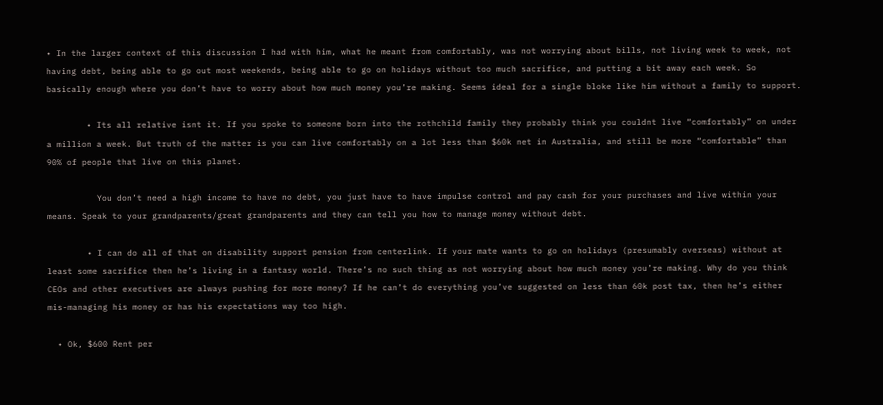• In the larger context of this discussion I had with him, what he meant from comfortably, was not worrying about bills, not living week to week, not having debt, being able to go out most weekends, being able to go on holidays without too much sacrifice, and putting a bit away each week. So basically enough where you don’t have to worry about how much money you’re making. Seems ideal for a single bloke like him without a family to support.

        • Its all relative isnt it. If you spoke to someone born into the rothchild family they probably think you couldnt live “comfortably” on under a million a week. But truth of the matter is you can live comfortably on a lot less than $60k net in Australia, and still be more “comfortable” than 90% of people that live on this planet.

          You don’t need a high income to have no debt, you just have to have impulse control and pay cash for your purchases and live within your means. Speak to your grandparents/great grandparents and they can tell you how to manage money without debt.

        • I can do all of that on disability support pension from centerlink. If your mate wants to go on holidays (presumably overseas) without at least some sacrifice then he’s living in a fantasy world. There’s no such thing as not worrying about how much money you’re making. Why do you think CEOs and other executives are always pushing for more money? If he can’t do everything you’ve suggested on less than 60k post tax, then he’s either mis-managing his money or has his expectations way too high.

  • Ok, $600 Rent per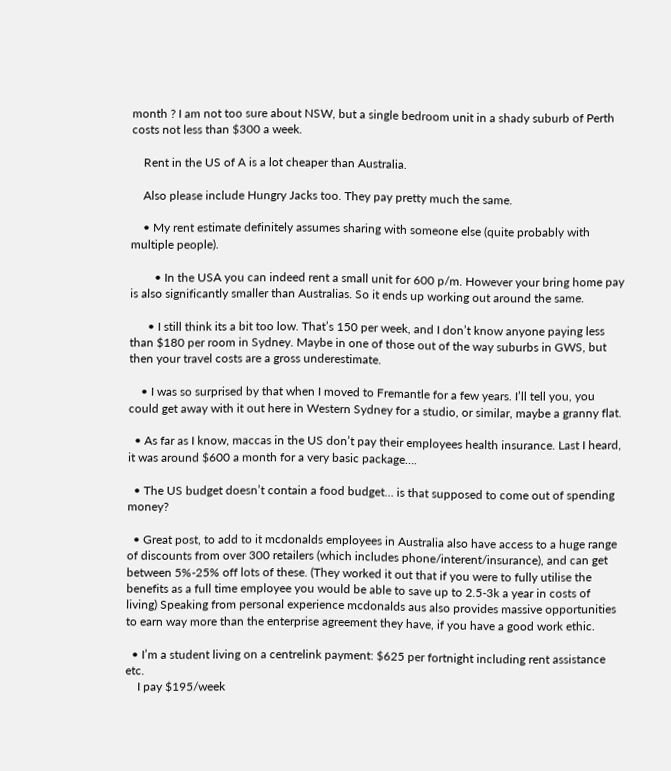month ? I am not too sure about NSW, but a single bedroom unit in a shady suburb of Perth costs not less than $300 a week.

    Rent in the US of A is a lot cheaper than Australia.

    Also please include Hungry Jacks too. They pay pretty much the same.

    • My rent estimate definitely assumes sharing with someone else (quite probably with multiple people).

        • In the USA you can indeed rent a small unit for 600 p/m. However your bring home pay is also significantly smaller than Australias. So it ends up working out around the same.

      • I still think its a bit too low. That’s 150 per week, and I don’t know anyone paying less than $180 per room in Sydney. Maybe in one of those out of the way suburbs in GWS, but then your travel costs are a gross underestimate.

    • I was so surprised by that when I moved to Fremantle for a few years. I’ll tell you, you could get away with it out here in Western Sydney for a studio, or similar, maybe a granny flat.

  • As far as I know, maccas in the US don’t pay their employees health insurance. Last I heard, it was around $600 a month for a very basic package….

  • The US budget doesn’t contain a food budget… is that supposed to come out of spending money?

  • Great post, to add to it mcdonalds employees in Australia also have access to a huge range of discounts from over 300 retailers (which includes phone/interent/insurance), and can get between 5%-25% off lots of these. (They worked it out that if you were to fully utilise the benefits as a full time employee you would be able to save up to 2.5-3k a year in costs of living) Speaking from personal experience mcdonalds aus also provides massive opportunities to earn way more than the enterprise agreement they have, if you have a good work ethic.

  • I’m a student living on a centrelink payment: $625 per fortnight including rent assistance etc.
    I pay $195/week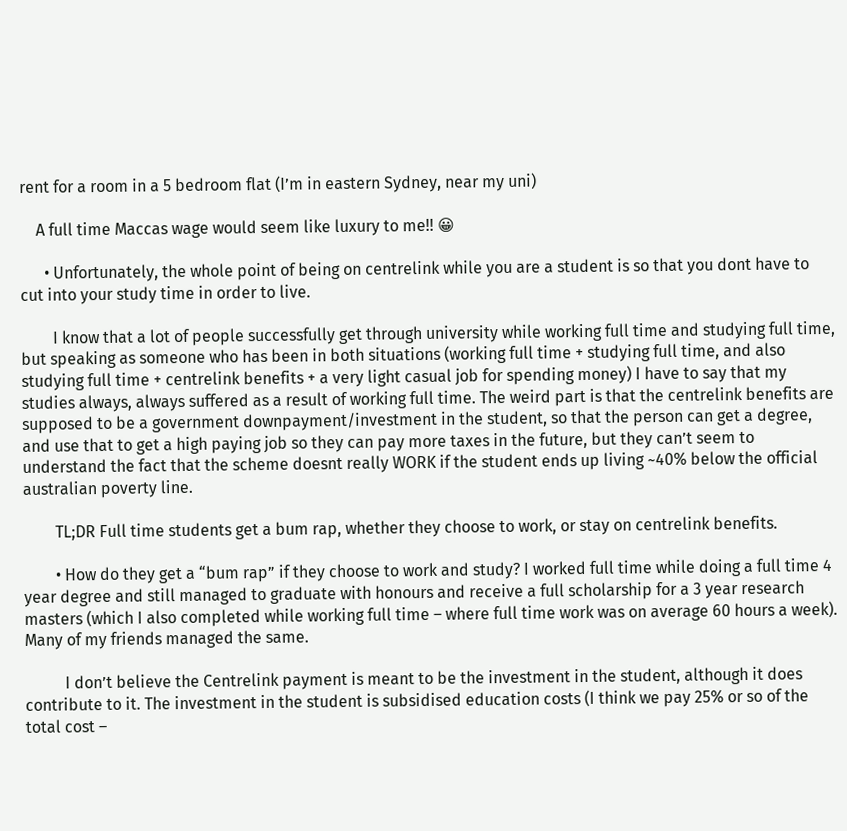rent for a room in a 5 bedroom flat (I’m in eastern Sydney, near my uni)

    A full time Maccas wage would seem like luxury to me!! 😀

      • Unfortunately, the whole point of being on centrelink while you are a student is so that you dont have to cut into your study time in order to live.

        I know that a lot of people successfully get through university while working full time and studying full time, but speaking as someone who has been in both situations (working full time + studying full time, and also studying full time + centrelink benefits + a very light casual job for spending money) I have to say that my studies always, always suffered as a result of working full time. The weird part is that the centrelink benefits are supposed to be a government downpayment/investment in the student, so that the person can get a degree, and use that to get a high paying job so they can pay more taxes in the future, but they can’t seem to understand the fact that the scheme doesnt really WORK if the student ends up living ~40% below the official australian poverty line.

        TL;DR Full time students get a bum rap, whether they choose to work, or stay on centrelink benefits.

        • How do they get a “bum rap” if they choose to work and study? I worked full time while doing a full time 4 year degree and still managed to graduate with honours and receive a full scholarship for a 3 year research masters (which I also completed while working full time – where full time work was on average 60 hours a week). Many of my friends managed the same.

          I don’t believe the Centrelink payment is meant to be the investment in the student, although it does contribute to it. The investment in the student is subsidised education costs (I think we pay 25% or so of the total cost –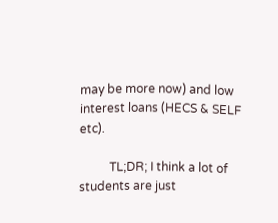may be more now) and low interest loans (HECS & SELF etc).

          TL;DR; I think a lot of students are just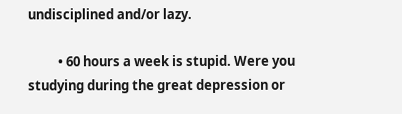undisciplined and/or lazy.

          • 60 hours a week is stupid. Were you studying during the great depression or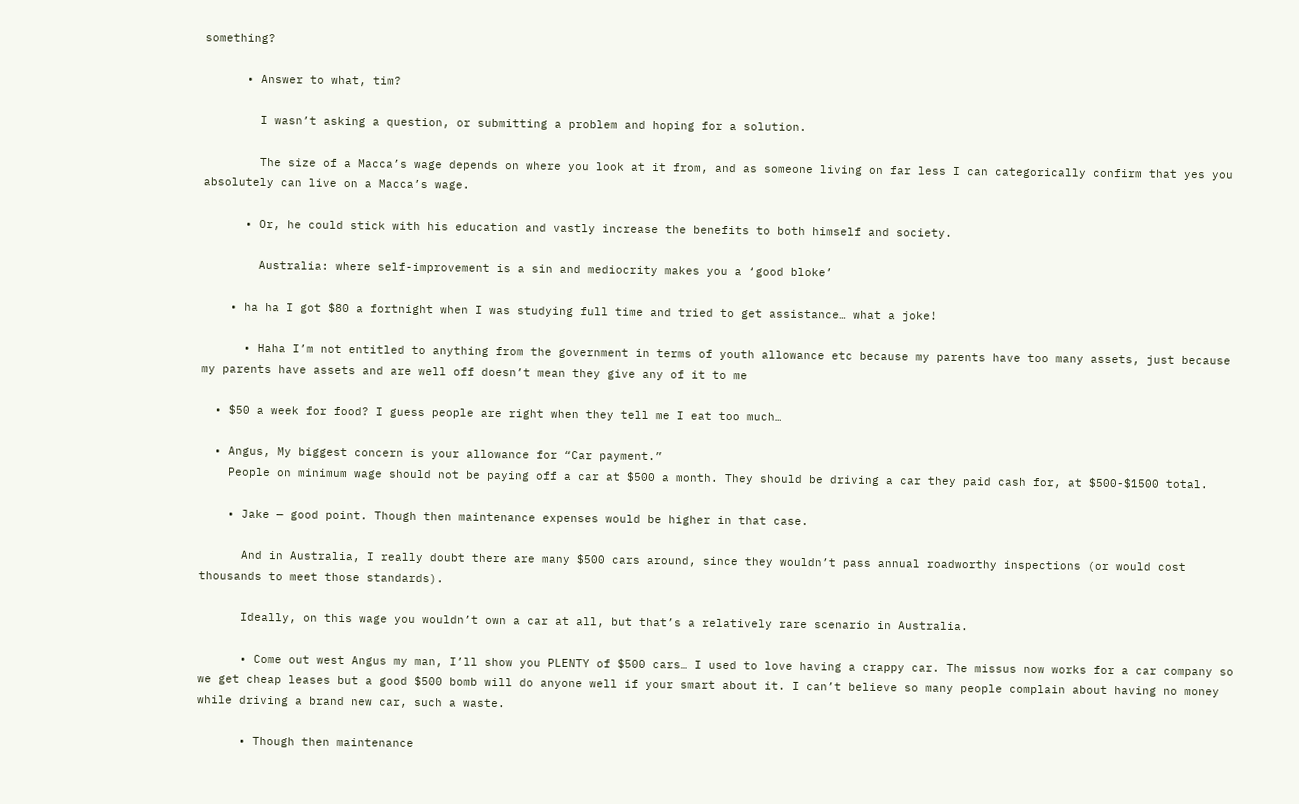something?

      • Answer to what, tim?

        I wasn’t asking a question, or submitting a problem and hoping for a solution.

        The size of a Macca’s wage depends on where you look at it from, and as someone living on far less I can categorically confirm that yes you absolutely can live on a Macca’s wage.

      • Or, he could stick with his education and vastly increase the benefits to both himself and society.

        Australia: where self-improvement is a sin and mediocrity makes you a ‘good bloke’

    • ha ha I got $80 a fortnight when I was studying full time and tried to get assistance… what a joke!

      • Haha I’m not entitled to anything from the government in terms of youth allowance etc because my parents have too many assets, just because my parents have assets and are well off doesn’t mean they give any of it to me

  • $50 a week for food? I guess people are right when they tell me I eat too much…

  • Angus, My biggest concern is your allowance for “Car payment.”
    People on minimum wage should not be paying off a car at $500 a month. They should be driving a car they paid cash for, at $500-$1500 total.

    • Jake — good point. Though then maintenance expenses would be higher in that case.

      And in Australia, I really doubt there are many $500 cars around, since they wouldn’t pass annual roadworthy inspections (or would cost thousands to meet those standards).

      Ideally, on this wage you wouldn’t own a car at all, but that’s a relatively rare scenario in Australia.

      • Come out west Angus my man, I’ll show you PLENTY of $500 cars… I used to love having a crappy car. The missus now works for a car company so we get cheap leases but a good $500 bomb will do anyone well if your smart about it. I can’t believe so many people complain about having no money while driving a brand new car, such a waste.

      • Though then maintenance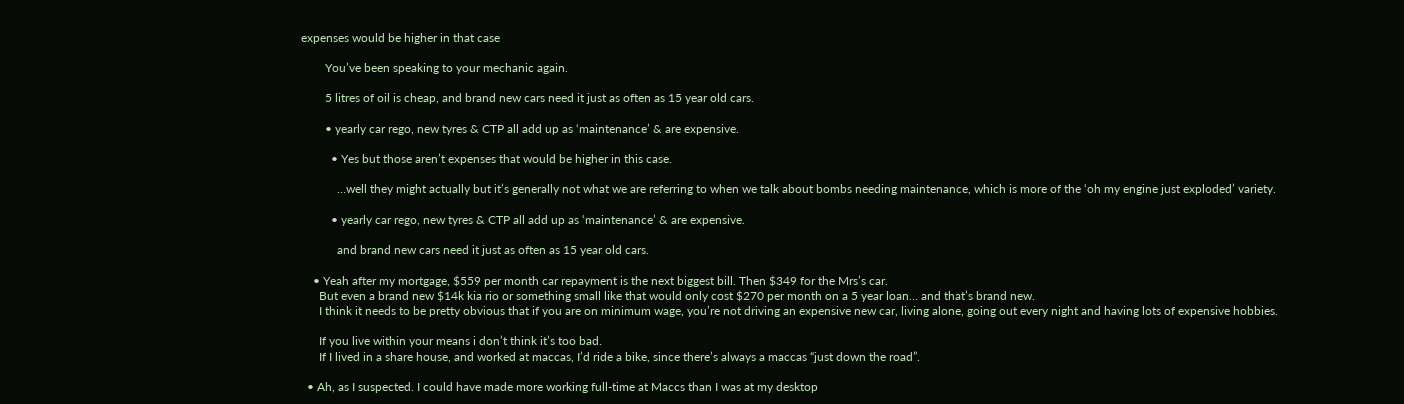expenses would be higher in that case

        You’ve been speaking to your mechanic again.

        5 litres of oil is cheap, and brand new cars need it just as often as 15 year old cars.

        • yearly car rego, new tyres & CTP all add up as ‘maintenance’ & are expensive.

          • Yes but those aren’t expenses that would be higher in this case.

            …well they might actually but it’s generally not what we are referring to when we talk about bombs needing maintenance, which is more of the ‘oh my engine just exploded’ variety.

          • yearly car rego, new tyres & CTP all add up as ‘maintenance’ & are expensive.

            and brand new cars need it just as often as 15 year old cars.

    • Yeah after my mortgage, $559 per month car repayment is the next biggest bill. Then $349 for the Mrs’s car.
      But even a brand new $14k kia rio or something small like that would only cost $270 per month on a 5 year loan… and that’s brand new.
      I think it needs to be pretty obvious that if you are on minimum wage, you’re not driving an expensive new car, living alone, going out every night and having lots of expensive hobbies.

      If you live within your means i don’t think it’s too bad.
      If I lived in a share house, and worked at maccas, I’d ride a bike, since there’s always a maccas “just down the road”.

  • Ah, as I suspected. I could have made more working full-time at Maccs than I was at my desktop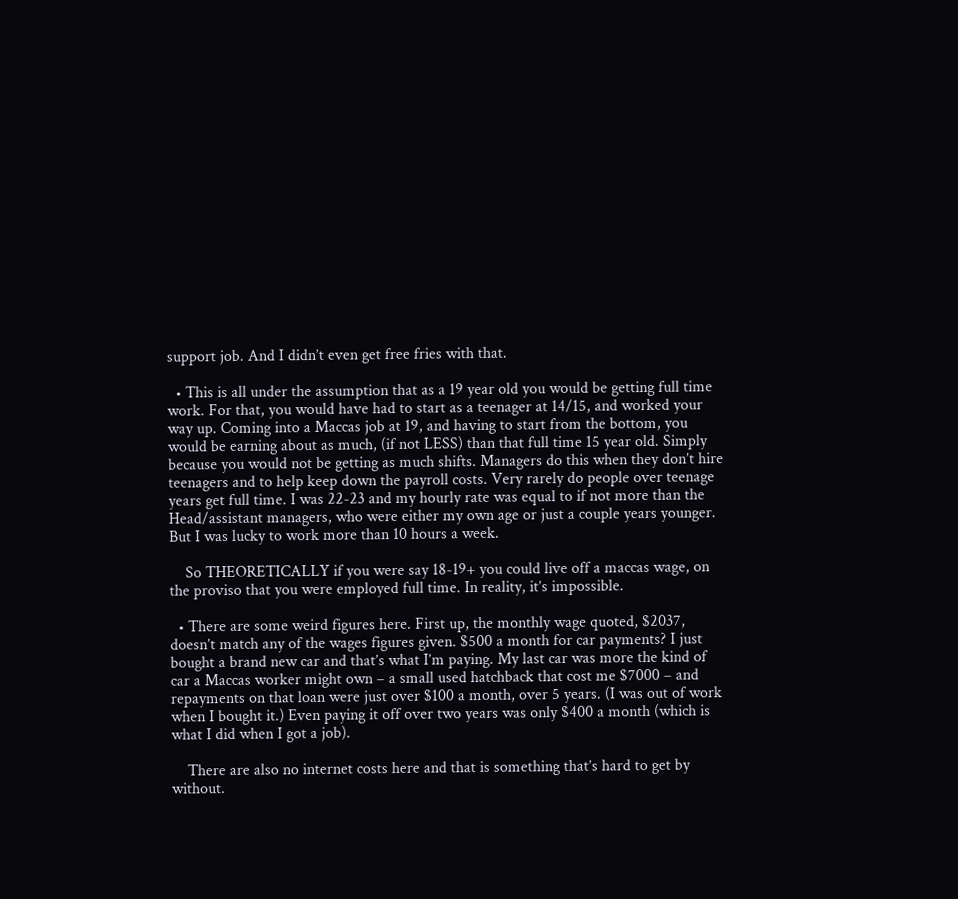support job. And I didn’t even get free fries with that.

  • This is all under the assumption that as a 19 year old you would be getting full time work. For that, you would have had to start as a teenager at 14/15, and worked your way up. Coming into a Maccas job at 19, and having to start from the bottom, you would be earning about as much, (if not LESS) than that full time 15 year old. Simply because you would not be getting as much shifts. Managers do this when they don’t hire teenagers and to help keep down the payroll costs. Very rarely do people over teenage years get full time. I was 22-23 and my hourly rate was equal to if not more than the Head/assistant managers, who were either my own age or just a couple years younger. But I was lucky to work more than 10 hours a week.

    So THEORETICALLY if you were say 18-19+ you could live off a maccas wage, on the proviso that you were employed full time. In reality, it’s impossible.

  • There are some weird figures here. First up, the monthly wage quoted, $2037, doesn’t match any of the wages figures given. $500 a month for car payments? I just bought a brand new car and that’s what I’m paying. My last car was more the kind of car a Maccas worker might own – a small used hatchback that cost me $7000 – and repayments on that loan were just over $100 a month, over 5 years. (I was out of work when I bought it.) Even paying it off over two years was only $400 a month (which is what I did when I got a job).

    There are also no internet costs here and that is something that’s hard to get by without.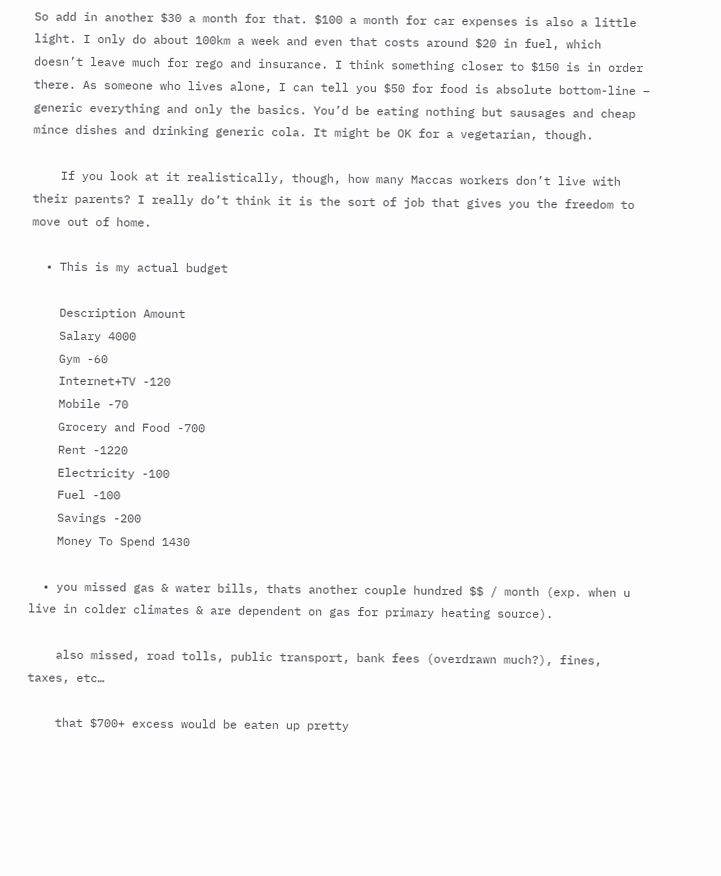So add in another $30 a month for that. $100 a month for car expenses is also a little light. I only do about 100km a week and even that costs around $20 in fuel, which doesn’t leave much for rego and insurance. I think something closer to $150 is in order there. As someone who lives alone, I can tell you $50 for food is absolute bottom-line – generic everything and only the basics. You’d be eating nothing but sausages and cheap mince dishes and drinking generic cola. It might be OK for a vegetarian, though.

    If you look at it realistically, though, how many Maccas workers don’t live with their parents? I really do’t think it is the sort of job that gives you the freedom to move out of home.

  • This is my actual budget

    Description Amount
    Salary 4000
    Gym -60
    Internet+TV -120
    Mobile -70
    Grocery and Food -700
    Rent -1220
    Electricity -100
    Fuel -100
    Savings -200
    Money To Spend 1430

  • you missed gas & water bills, thats another couple hundred $$ / month (exp. when u live in colder climates & are dependent on gas for primary heating source).

    also missed, road tolls, public transport, bank fees (overdrawn much?), fines, taxes, etc…

    that $700+ excess would be eaten up pretty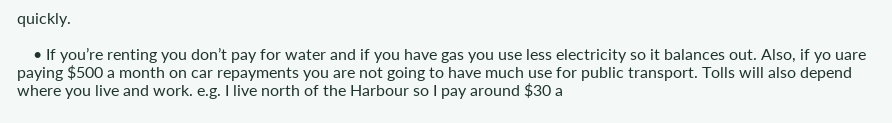quickly.

    • If you’re renting you don’t pay for water and if you have gas you use less electricity so it balances out. Also, if yo uare paying $500 a month on car repayments you are not going to have much use for public transport. Tolls will also depend where you live and work. e.g. I live north of the Harbour so I pay around $30 a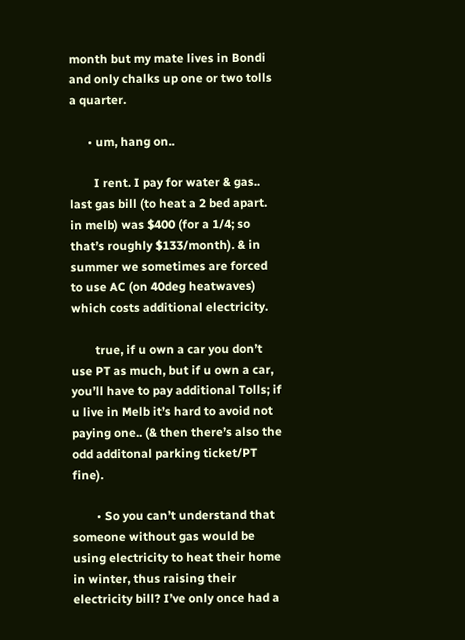month but my mate lives in Bondi and only chalks up one or two tolls a quarter.

      • um, hang on..

        I rent. I pay for water & gas.. last gas bill (to heat a 2 bed apart. in melb) was $400 (for a 1/4; so that’s roughly $133/month). & in summer we sometimes are forced to use AC (on 40deg heatwaves) which costs additional electricity.

        true, if u own a car you don’t use PT as much, but if u own a car, you’ll have to pay additional Tolls; if u live in Melb it’s hard to avoid not paying one.. (& then there’s also the odd additonal parking ticket/PT fine).

        • So you can’t understand that someone without gas would be using electricity to heat their home in winter, thus raising their electricity bill? I’ve only once had a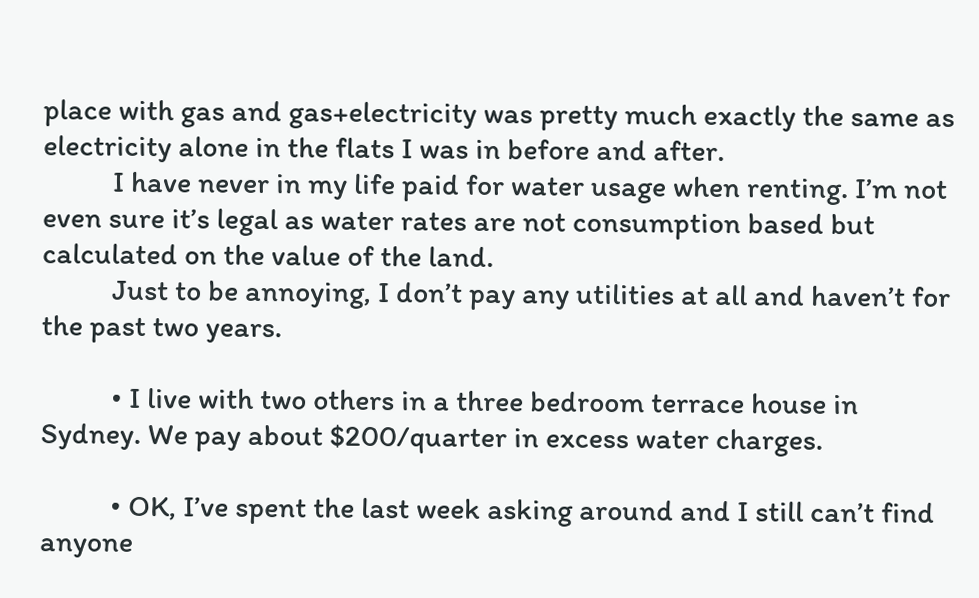place with gas and gas+electricity was pretty much exactly the same as electricity alone in the flats I was in before and after.
          I have never in my life paid for water usage when renting. I’m not even sure it’s legal as water rates are not consumption based but calculated on the value of the land.
          Just to be annoying, I don’t pay any utilities at all and haven’t for the past two years.

          • I live with two others in a three bedroom terrace house in Sydney. We pay about $200/quarter in excess water charges.

          • OK, I’ve spent the last week asking around and I still can’t find anyone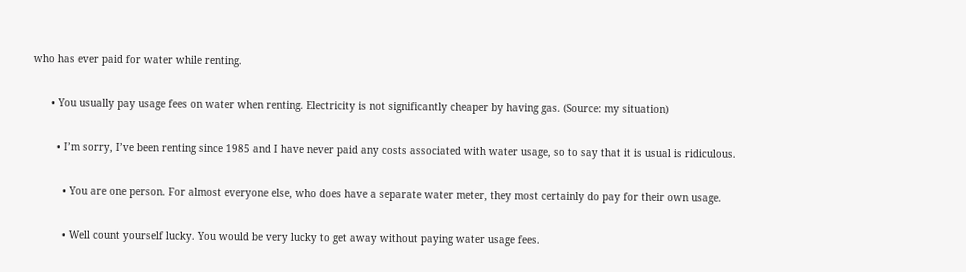who has ever paid for water while renting.

      • You usually pay usage fees on water when renting. Electricity is not significantly cheaper by having gas. (Source: my situation)

        • I’m sorry, I’ve been renting since 1985 and I have never paid any costs associated with water usage, so to say that it is usual is ridiculous.

          • You are one person. For almost everyone else, who does have a separate water meter, they most certainly do pay for their own usage.

          • Well count yourself lucky. You would be very lucky to get away without paying water usage fees.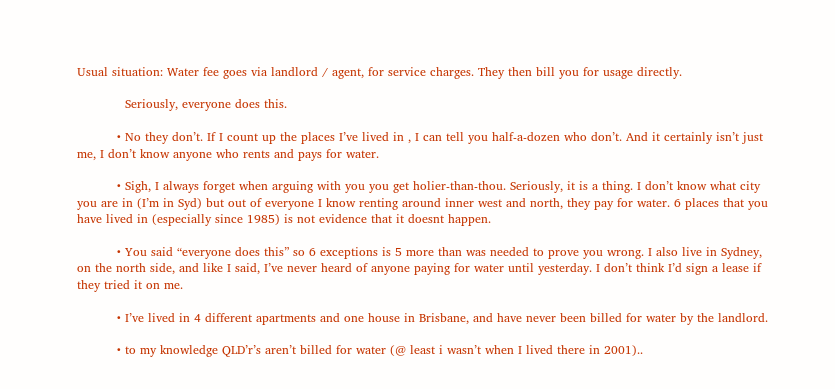Usual situation: Water fee goes via landlord / agent, for service charges. They then bill you for usage directly.

            Seriously, everyone does this.

          • No they don’t. If I count up the places I’ve lived in , I can tell you half-a-dozen who don’t. And it certainly isn’t just me, I don’t know anyone who rents and pays for water.

          • Sigh, I always forget when arguing with you you get holier-than-thou. Seriously, it is a thing. I don’t know what city you are in (I’m in Syd) but out of everyone I know renting around inner west and north, they pay for water. 6 places that you have lived in (especially since 1985) is not evidence that it doesnt happen.

          • You said “everyone does this” so 6 exceptions is 5 more than was needed to prove you wrong. I also live in Sydney, on the north side, and like I said, I’ve never heard of anyone paying for water until yesterday. I don’t think I’d sign a lease if they tried it on me.

          • I’ve lived in 4 different apartments and one house in Brisbane, and have never been billed for water by the landlord.

          • to my knowledge QLD’r’s aren’t billed for water (@ least i wasn’t when I lived there in 2001)..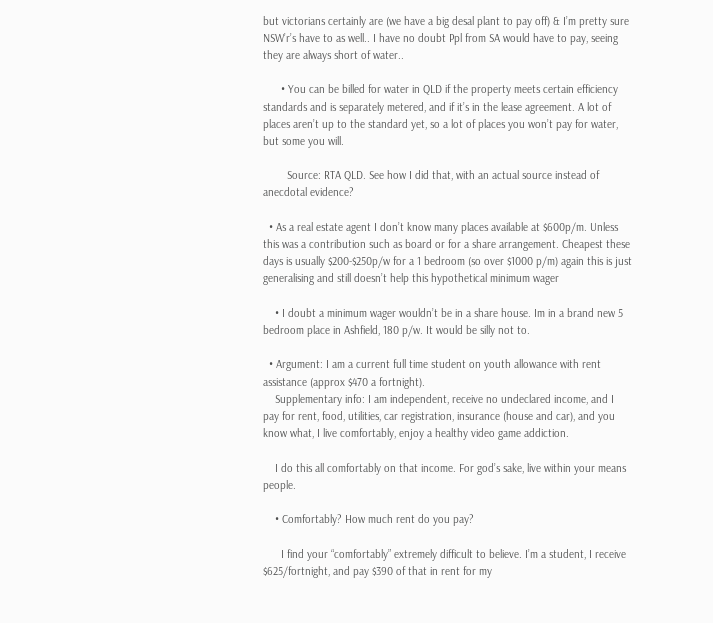but victorians certainly are (we have a big desal plant to pay off) & I’m pretty sure NSW’r’s have to as well.. I have no doubt Ppl from SA would have to pay, seeing they are always short of water..

      • You can be billed for water in QLD if the property meets certain efficiency standards and is separately metered, and if it’s in the lease agreement. A lot of places aren’t up to the standard yet, so a lot of places you won’t pay for water, but some you will.

        Source: RTA QLD. See how I did that, with an actual source instead of anecdotal evidence?

  • As a real estate agent I don’t know many places available at $600p/m. Unless this was a contribution such as board or for a share arrangement. Cheapest these days is usually $200-$250p/w for a 1 bedroom (so over $1000 p/m) again this is just generalising and still doesn’t help this hypothetical minimum wager

    • I doubt a minimum wager wouldn’t be in a share house. Im in a brand new 5 bedroom place in Ashfield, 180 p/w. It would be silly not to.

  • Argument: I am a current full time student on youth allowance with rent assistance (approx $470 a fortnight).
    Supplementary info: I am independent, receive no undeclared income, and I pay for rent, food, utilities, car registration, insurance (house and car), and you know what, I live comfortably, enjoy a healthy video game addiction.

    I do this all comfortably on that income. For god’s sake, live within your means people.

    • Comfortably? How much rent do you pay?

      I find your “comfortably” extremely difficult to believe. I’m a student, I receive $625/fortnight, and pay $390 of that in rent for my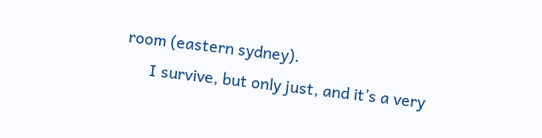room (eastern sydney).
      I survive, but only just, and it’s a very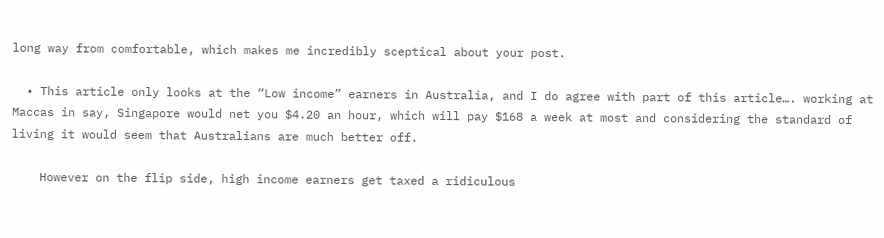long way from comfortable, which makes me incredibly sceptical about your post.

  • This article only looks at the “Low income” earners in Australia, and I do agree with part of this article…. working at Maccas in say, Singapore would net you $4.20 an hour, which will pay $168 a week at most and considering the standard of living it would seem that Australians are much better off.

    However on the flip side, high income earners get taxed a ridiculous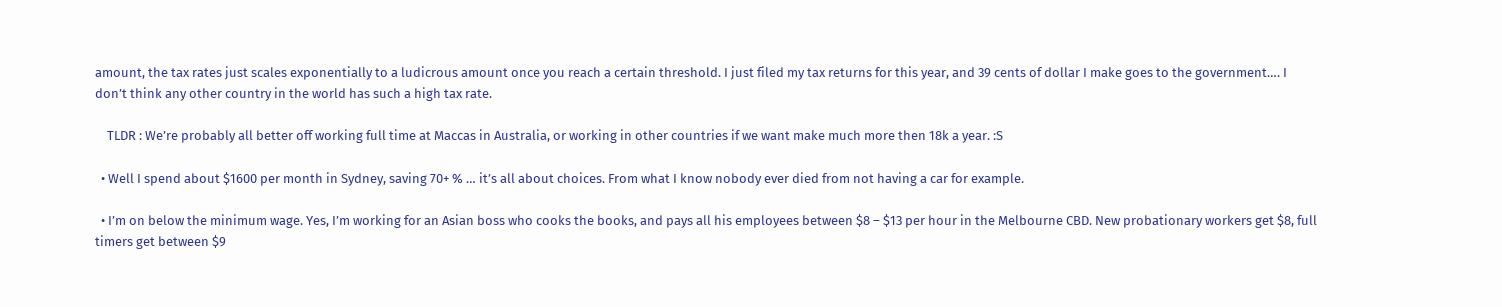amount, the tax rates just scales exponentially to a ludicrous amount once you reach a certain threshold. I just filed my tax returns for this year, and 39 cents of dollar I make goes to the government…. I don’t think any other country in the world has such a high tax rate.

    TLDR : We’re probably all better off working full time at Maccas in Australia, or working in other countries if we want make much more then 18k a year. :S

  • Well I spend about $1600 per month in Sydney, saving 70+ % … it’s all about choices. From what I know nobody ever died from not having a car for example.

  • I’m on below the minimum wage. Yes, I’m working for an Asian boss who cooks the books, and pays all his employees between $8 – $13 per hour in the Melbourne CBD. New probationary workers get $8, full timers get between $9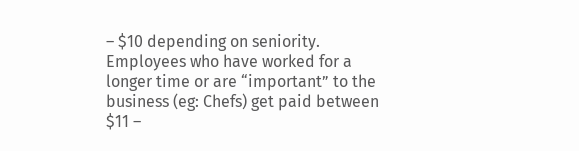– $10 depending on seniority. Employees who have worked for a longer time or are “important” to the business (eg: Chefs) get paid between $11 –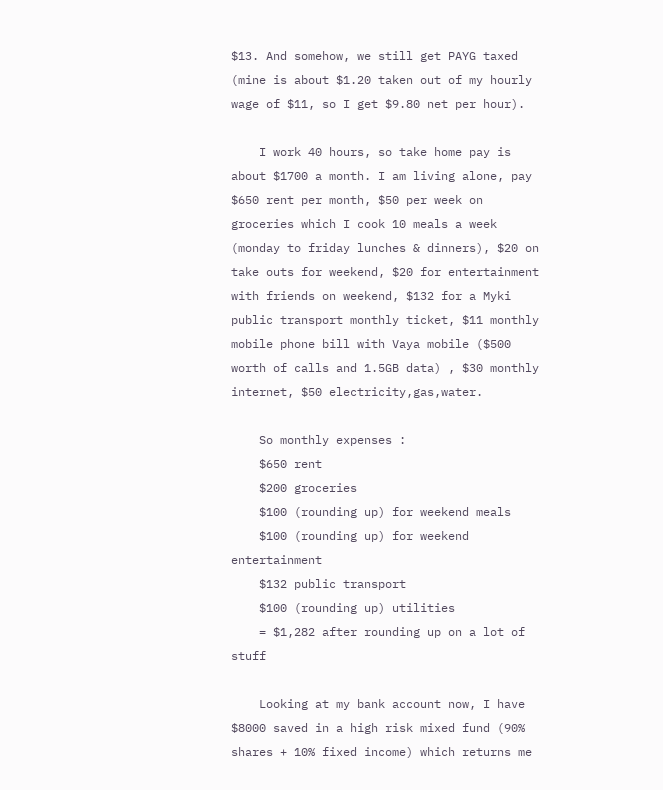$13. And somehow, we still get PAYG taxed (mine is about $1.20 taken out of my hourly wage of $11, so I get $9.80 net per hour).

    I work 40 hours, so take home pay is about $1700 a month. I am living alone, pay $650 rent per month, $50 per week on groceries which I cook 10 meals a week (monday to friday lunches & dinners), $20 on take outs for weekend, $20 for entertainment with friends on weekend, $132 for a Myki public transport monthly ticket, $11 monthly mobile phone bill with Vaya mobile ($500 worth of calls and 1.5GB data) , $30 monthly internet, $50 electricity,gas,water.

    So monthly expenses :
    $650 rent
    $200 groceries
    $100 (rounding up) for weekend meals
    $100 (rounding up) for weekend entertainment
    $132 public transport
    $100 (rounding up) utilities
    = $1,282 after rounding up on a lot of stuff

    Looking at my bank account now, I have $8000 saved in a high risk mixed fund (90% shares + 10% fixed income) which returns me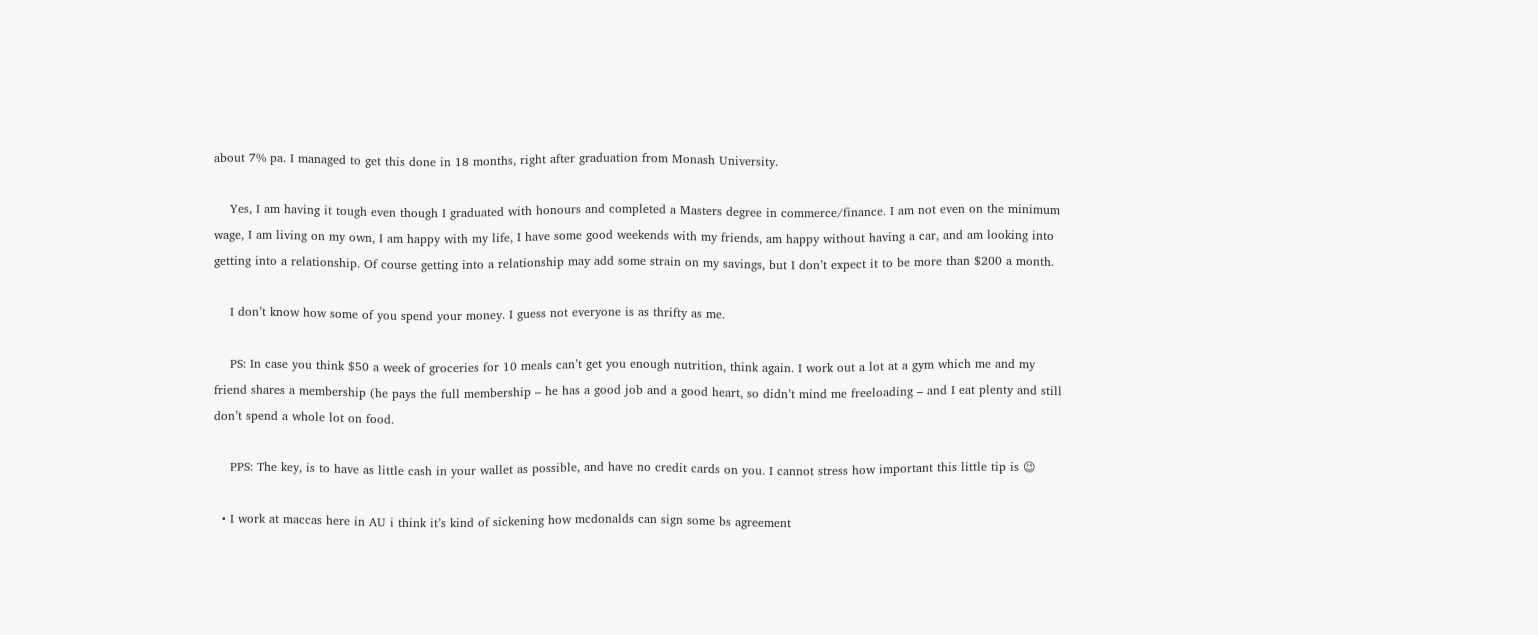about 7% pa. I managed to get this done in 18 months, right after graduation from Monash University.

    Yes, I am having it tough even though I graduated with honours and completed a Masters degree in commerce/finance. I am not even on the minimum wage, I am living on my own, I am happy with my life, I have some good weekends with my friends, am happy without having a car, and am looking into getting into a relationship. Of course getting into a relationship may add some strain on my savings, but I don’t expect it to be more than $200 a month.

    I don’t know how some of you spend your money. I guess not everyone is as thrifty as me.

    PS: In case you think $50 a week of groceries for 10 meals can’t get you enough nutrition, think again. I work out a lot at a gym which me and my friend shares a membership (he pays the full membership – he has a good job and a good heart, so didn’t mind me freeloading – and I eat plenty and still don’t spend a whole lot on food.

    PPS: The key, is to have as little cash in your wallet as possible, and have no credit cards on you. I cannot stress how important this little tip is 😉

  • I work at maccas here in AU i think it’s kind of sickening how mcdonalds can sign some bs agreement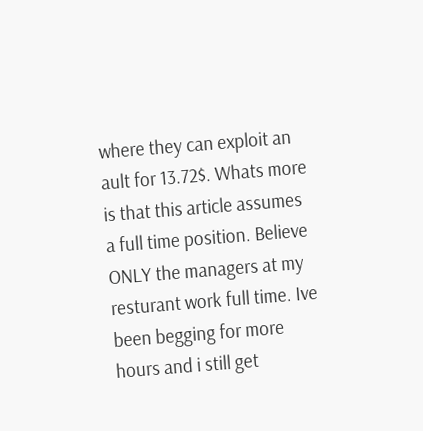where they can exploit an ault for 13.72$. Whats more is that this article assumes a full time position. Believe ONLY the managers at my resturant work full time. Ive been begging for more hours and i still get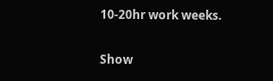10-20hr work weeks.

Show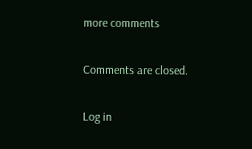more comments

Comments are closed.

Log in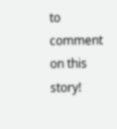to comment on this story!